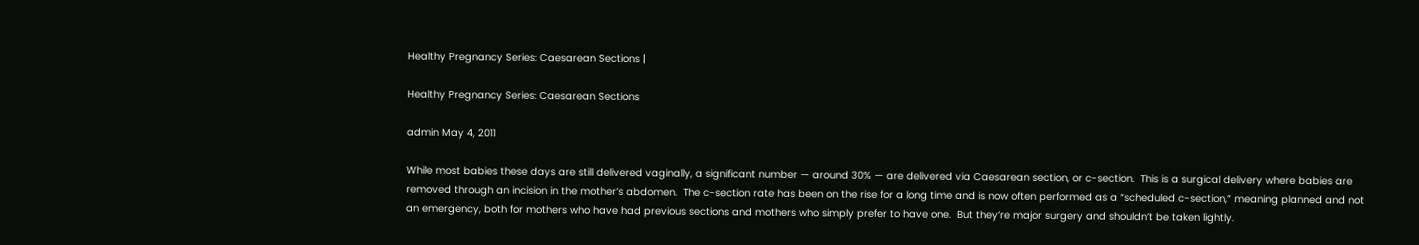Healthy Pregnancy Series: Caesarean Sections |

Healthy Pregnancy Series: Caesarean Sections

admin May 4, 2011

While most babies these days are still delivered vaginally, a significant number — around 30% — are delivered via Caesarean section, or c-section.  This is a surgical delivery where babies are removed through an incision in the mother’s abdomen.  The c-section rate has been on the rise for a long time and is now often performed as a “scheduled c-section,” meaning planned and not an emergency, both for mothers who have had previous sections and mothers who simply prefer to have one.  But they’re major surgery and shouldn’t be taken lightly.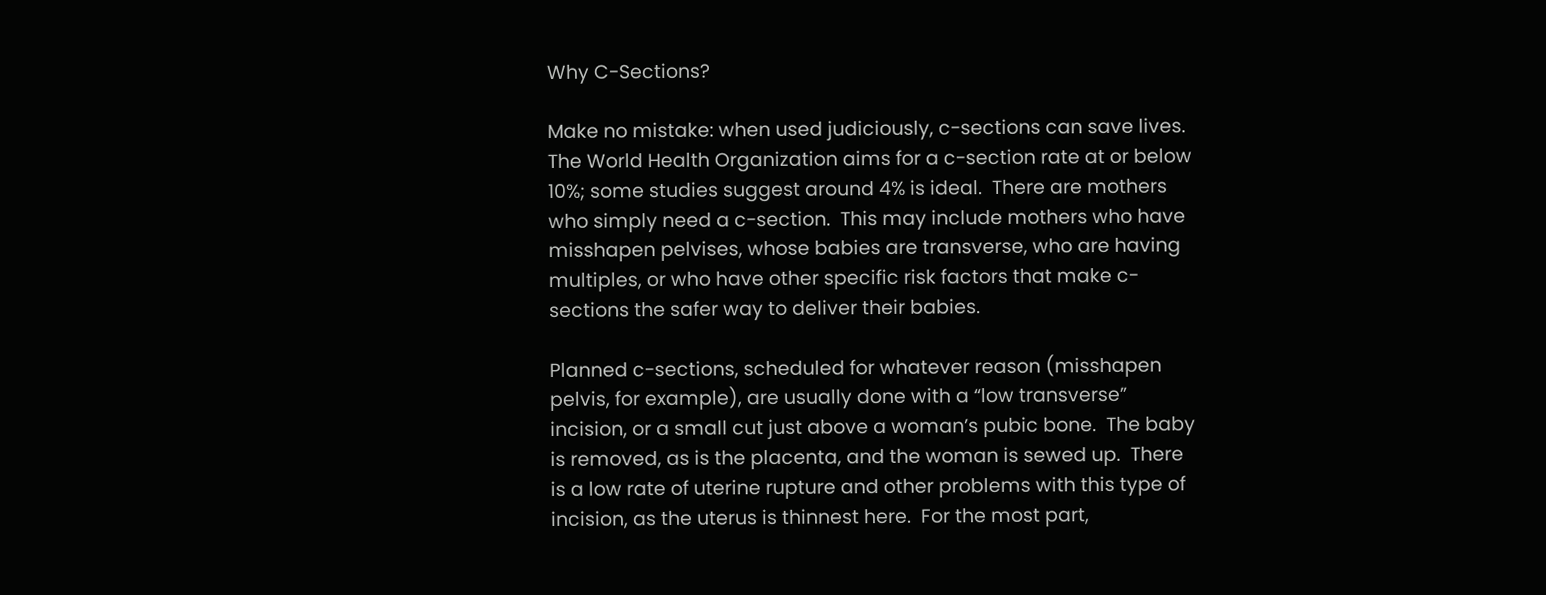Why C-Sections?

Make no mistake: when used judiciously, c-sections can save lives.  The World Health Organization aims for a c-section rate at or below 10%; some studies suggest around 4% is ideal.  There are mothers who simply need a c-section.  This may include mothers who have misshapen pelvises, whose babies are transverse, who are having multiples, or who have other specific risk factors that make c-sections the safer way to deliver their babies.

Planned c-sections, scheduled for whatever reason (misshapen pelvis, for example), are usually done with a “low transverse” incision, or a small cut just above a woman’s pubic bone.  The baby is removed, as is the placenta, and the woman is sewed up.  There is a low rate of uterine rupture and other problems with this type of incision, as the uterus is thinnest here.  For the most part,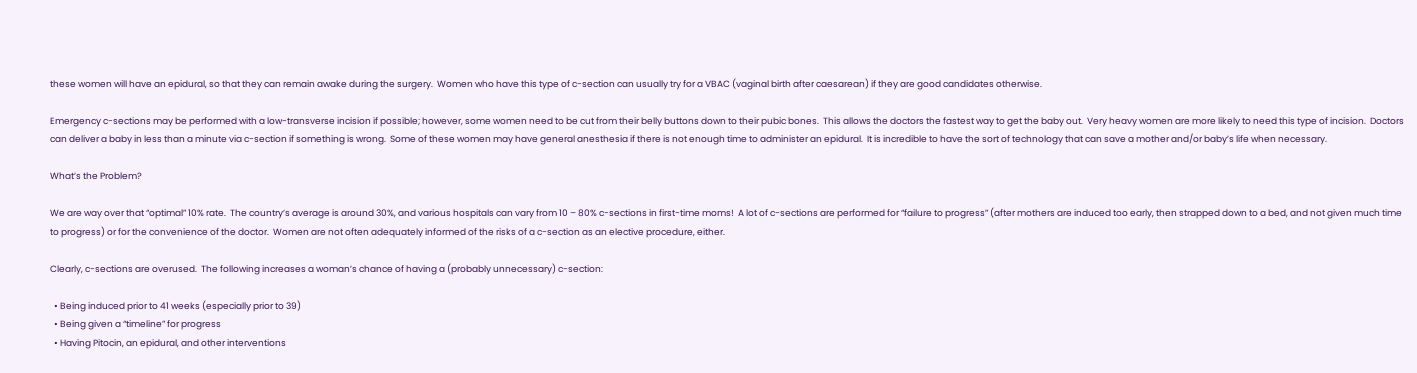these women will have an epidural, so that they can remain awake during the surgery.  Women who have this type of c-section can usually try for a VBAC (vaginal birth after caesarean) if they are good candidates otherwise.

Emergency c-sections may be performed with a low-transverse incision if possible; however, some women need to be cut from their belly buttons down to their pubic bones.  This allows the doctors the fastest way to get the baby out.  Very heavy women are more likely to need this type of incision.  Doctors can deliver a baby in less than a minute via c-section if something is wrong.  Some of these women may have general anesthesia if there is not enough time to administer an epidural.  It is incredible to have the sort of technology that can save a mother and/or baby’s life when necessary.

What’s the Problem?

We are way over that “optimal” 10% rate.  The country’s average is around 30%, and various hospitals can vary from 10 – 80% c-sections in first-time moms!  A lot of c-sections are performed for “failure to progress” (after mothers are induced too early, then strapped down to a bed, and not given much time to progress) or for the convenience of the doctor.  Women are not often adequately informed of the risks of a c-section as an elective procedure, either.

Clearly, c-sections are overused.  The following increases a woman’s chance of having a (probably unnecessary) c-section:

  • Being induced prior to 41 weeks (especially prior to 39)
  • Being given a “timeline” for progress
  • Having Pitocin, an epidural, and other interventions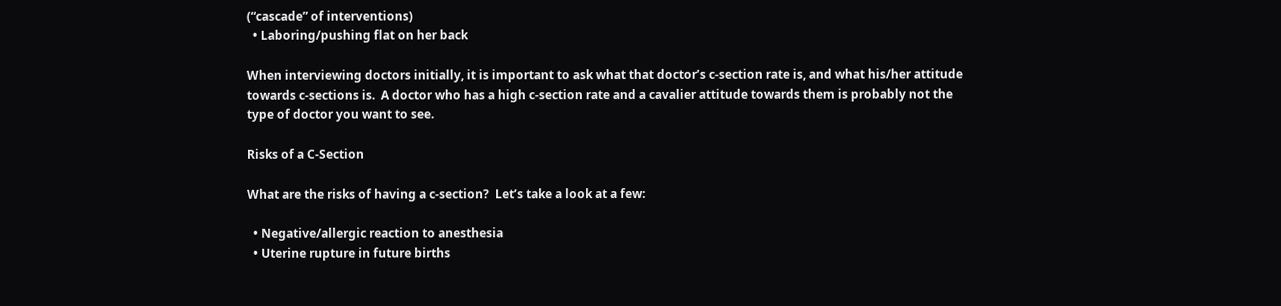(“cascade” of interventions)
  • Laboring/pushing flat on her back

When interviewing doctors initially, it is important to ask what that doctor’s c-section rate is, and what his/her attitude towards c-sections is.  A doctor who has a high c-section rate and a cavalier attitude towards them is probably not the type of doctor you want to see.

Risks of a C-Section

What are the risks of having a c-section?  Let’s take a look at a few:

  • Negative/allergic reaction to anesthesia
  • Uterine rupture in future births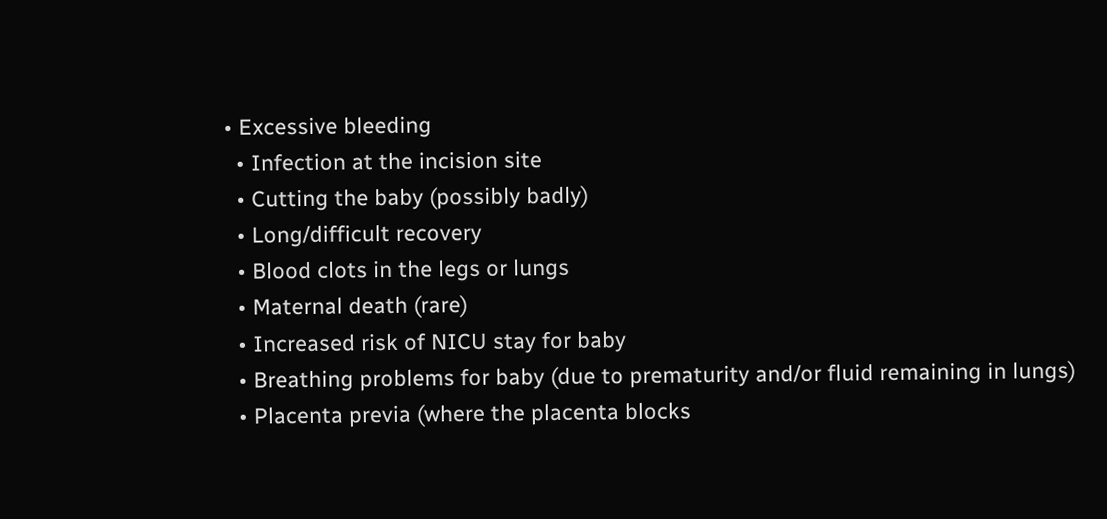• Excessive bleeding
  • Infection at the incision site
  • Cutting the baby (possibly badly)
  • Long/difficult recovery
  • Blood clots in the legs or lungs
  • Maternal death (rare)
  • Increased risk of NICU stay for baby
  • Breathing problems for baby (due to prematurity and/or fluid remaining in lungs)
  • Placenta previa (where the placenta blocks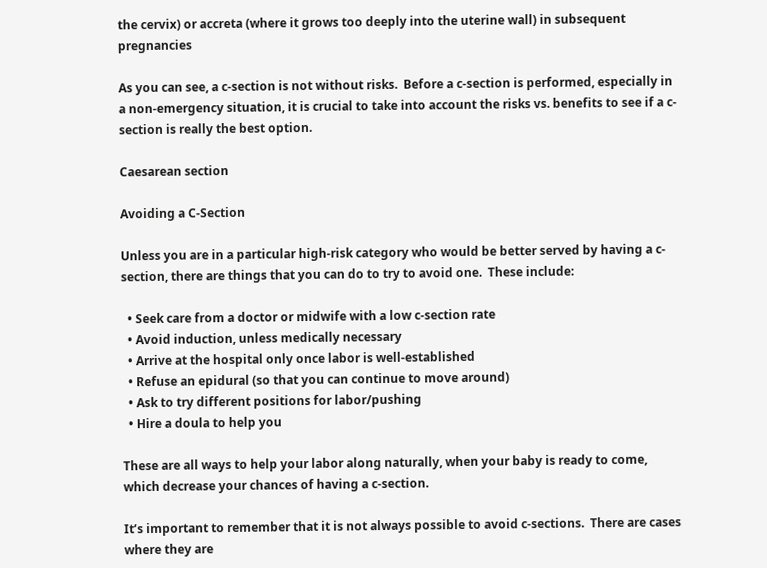the cervix) or accreta (where it grows too deeply into the uterine wall) in subsequent pregnancies

As you can see, a c-section is not without risks.  Before a c-section is performed, especially in a non-emergency situation, it is crucial to take into account the risks vs. benefits to see if a c-section is really the best option.

Caesarean section

Avoiding a C-Section

Unless you are in a particular high-risk category who would be better served by having a c-section, there are things that you can do to try to avoid one.  These include:

  • Seek care from a doctor or midwife with a low c-section rate
  • Avoid induction, unless medically necessary
  • Arrive at the hospital only once labor is well-established
  • Refuse an epidural (so that you can continue to move around)
  • Ask to try different positions for labor/pushing
  • Hire a doula to help you

These are all ways to help your labor along naturally, when your baby is ready to come, which decrease your chances of having a c-section.

It’s important to remember that it is not always possible to avoid c-sections.  There are cases where they are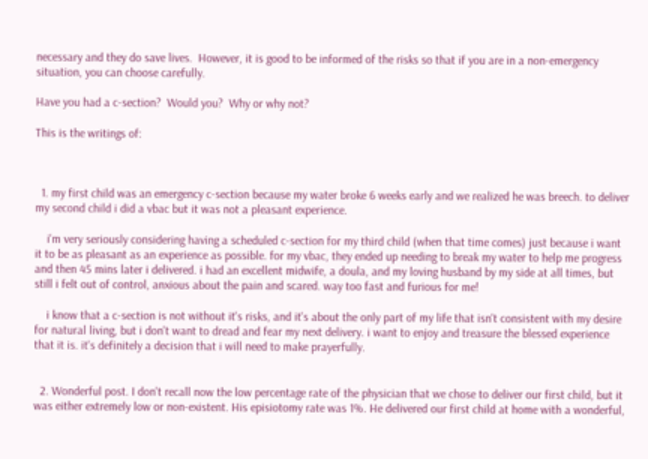necessary and they do save lives.  However, it is good to be informed of the risks so that if you are in a non-emergency situation, you can choose carefully.

Have you had a c-section?  Would you?  Why or why not?

This is the writings of:



  1. my first child was an emergency c-section because my water broke 6 weeks early and we realized he was breech. to deliver my second child i did a vbac but it was not a pleasant experience.

    i'm very seriously considering having a scheduled c-section for my third child (when that time comes) just because i want it to be as pleasant as an experience as possible. for my vbac, they ended up needing to break my water to help me progress and then 45 mins later i delivered. i had an excellent midwife, a doula, and my loving husband by my side at all times, but still i felt out of control, anxious about the pain and scared. way too fast and furious for me!

    i know that a c-section is not without it's risks, and it's about the only part of my life that isn't consistent with my desire for natural living, but i don't want to dread and fear my next delivery. i want to enjoy and treasure the blessed experience that it is. it's definitely a decision that i will need to make prayerfully.


  2. Wonderful post. I don't recall now the low percentage rate of the physician that we chose to deliver our first child, but it was either extremely low or non-existent. His episiotomy rate was 1%. He delivered our first child at home with a wonderful,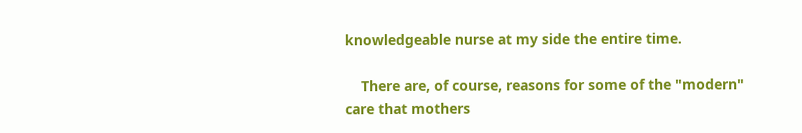knowledgeable nurse at my side the entire time.

    There are, of course, reasons for some of the "modern" care that mothers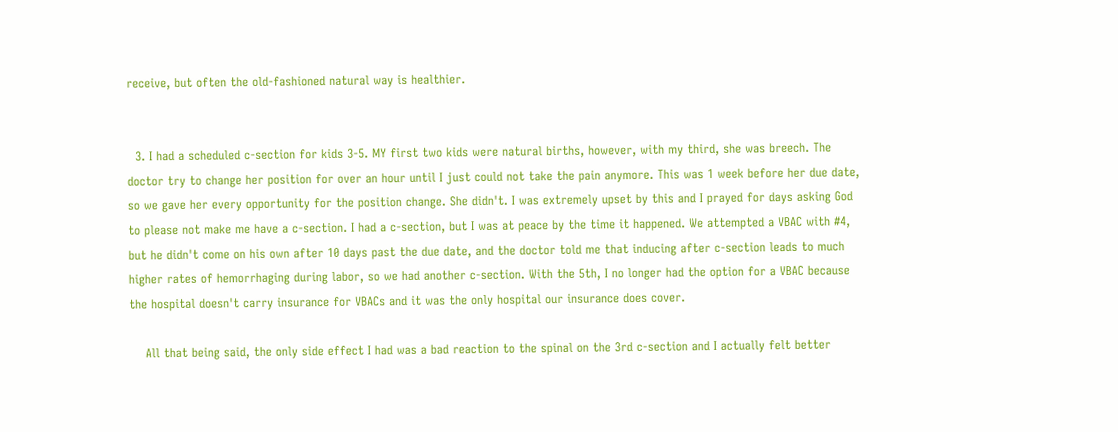receive, but often the old-fashioned natural way is healthier.


  3. I had a scheduled c-section for kids 3-5. MY first two kids were natural births, however, with my third, she was breech. The doctor try to change her position for over an hour until I just could not take the pain anymore. This was 1 week before her due date, so we gave her every opportunity for the position change. She didn't. I was extremely upset by this and I prayed for days asking God to please not make me have a c-section. I had a c-section, but I was at peace by the time it happened. We attempted a VBAC with #4, but he didn't come on his own after 10 days past the due date, and the doctor told me that inducing after c-section leads to much higher rates of hemorrhaging during labor, so we had another c-section. With the 5th, I no longer had the option for a VBAC because the hospital doesn't carry insurance for VBACs and it was the only hospital our insurance does cover.

    All that being said, the only side effect I had was a bad reaction to the spinal on the 3rd c-section and I actually felt better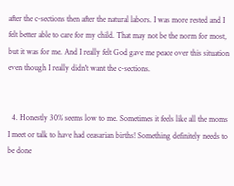after the c-sections then after the natural labors. I was more rested and I felt better able to care for my child. That may not be the norm for most, but it was for me. And I really felt God gave me peace over this situation even though I really didn't want the c-sections.


  4. Honestly 30% seems low to me. Sometimes it feels like all the moms I meet or talk to have had ceasarian births! Something definitely needs to be done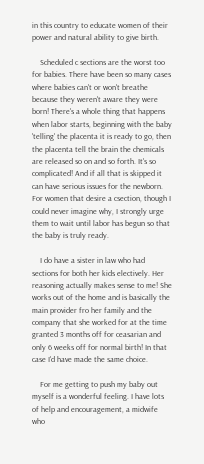in this country to educate women of their power and natural ability to give birth.

    Scheduled c sections are the worst too for babies. There have been so many cases where babies can't or won't breathe because they weren't aware they were born! There's a whole thing that happens when labor starts, beginning with the baby 'telling' the placenta it is ready to go, then the placenta tell the brain the chemicals are released so on and so forth. It's so complicated! And if all that is skipped it can have serious issues for the newborn. For women that desire a csection, though I could never imagine why, I strongly urge them to wait until labor has begun so that the baby is truly ready.

    I do have a sister in law who had sections for both her kids electively. Her reasoning actually makes sense to me! She works out of the home and is basically the main provider fro her family and the company that she worked for at the time granted 3 months off for ceasarian and only 6 weeks off for normal birth! In that case I'd have made the same choice.

    For me getting to push my baby out myself is a wonderful feeling. I have lots of help and encouragement, a midwife who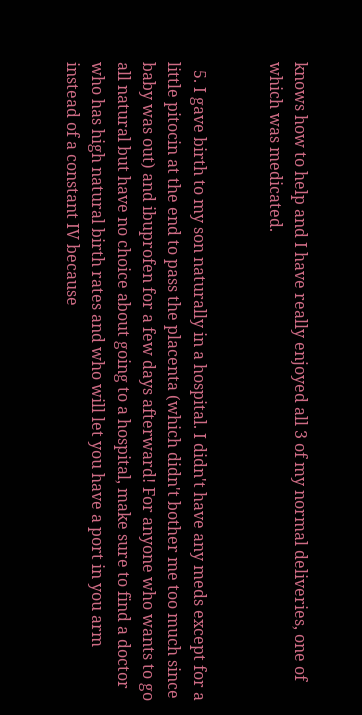knows how to help and I have really enjoyed all 3 of my normal deliveries, one of which was medicated.


  5. I gave birth to my son naturally in a hospital. I didn't have any meds except for a little pitocin at the end to pass the placenta (which didn't bother me too much since baby was out) and ibuprofen for a few days afterward! For anyone who wants to go all natural but have no choice about going to a hospital, make sure to find a doctor who has high natural birth rates and who will let you have a port in you arm instead of a constant IV because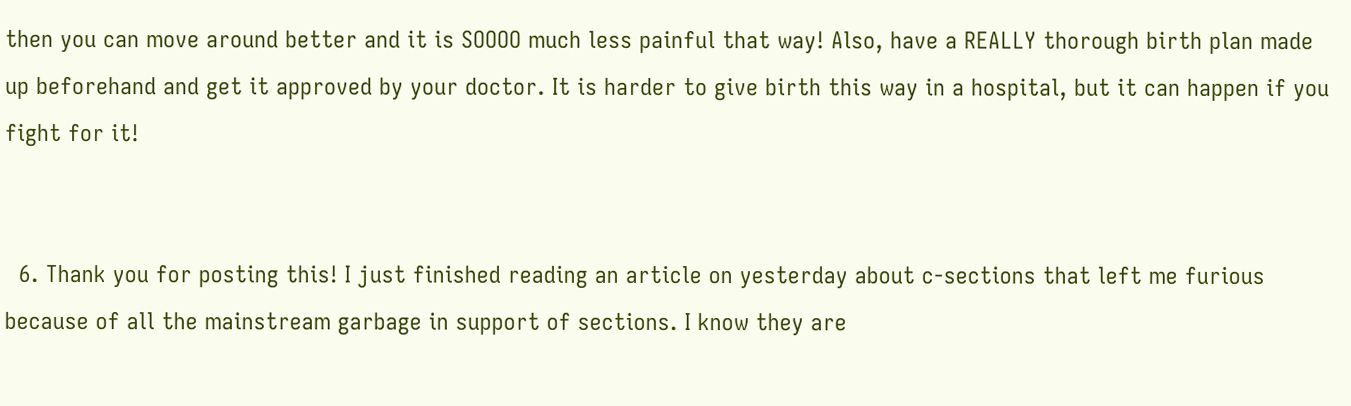then you can move around better and it is SOOOO much less painful that way! Also, have a REALLY thorough birth plan made up beforehand and get it approved by your doctor. It is harder to give birth this way in a hospital, but it can happen if you fight for it!


  6. Thank you for posting this! I just finished reading an article on yesterday about c-sections that left me furious because of all the mainstream garbage in support of sections. I know they are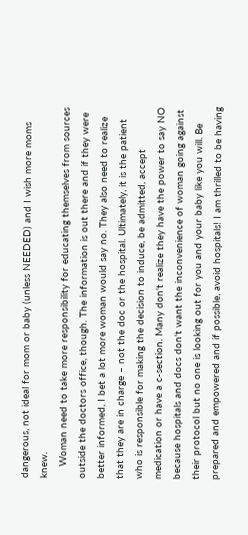dangerous, not ideal for mom or baby (unless NEEDED) and I wish more moms knew.
    Woman need to take more responsibility for educating themselves from sources outside the doctors office, though. The information is out there and if they were better informed, I bet a lot more woman would say no. They also need to realize that they are in charge – not the doc or the hospital. Ultimately, it is the patient who is responsible for making the decision to induce, be admitted, accept medication or have a c-section. Many don't realize they have the power to say NO because hospitals and docs don't want the inconvenience of woman going against their protocol but no one is looking out for you and your baby like you will. Be prepared and empowered and if possible, avoid hospitals! I am thrilled to be having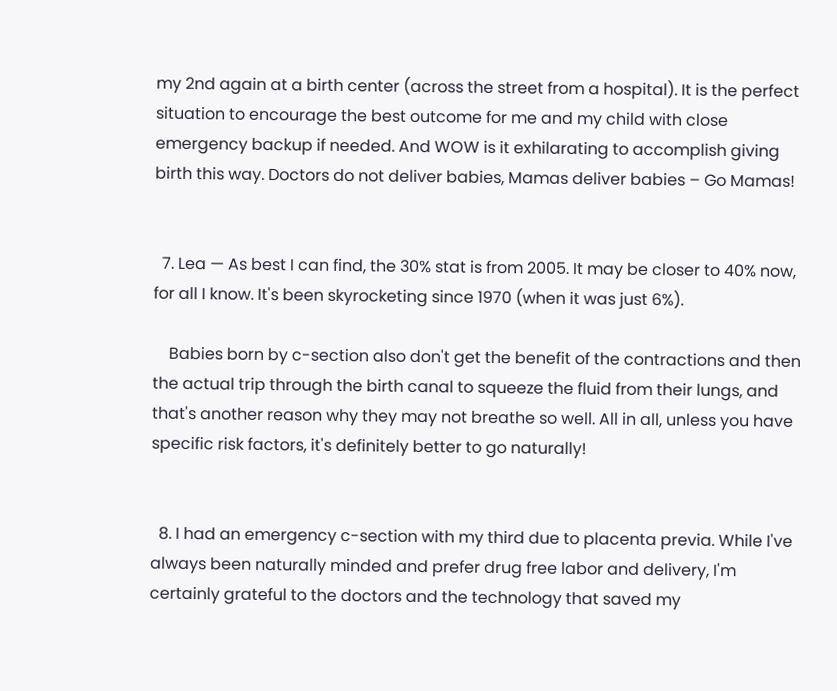my 2nd again at a birth center (across the street from a hospital). It is the perfect situation to encourage the best outcome for me and my child with close emergency backup if needed. And WOW is it exhilarating to accomplish giving birth this way. Doctors do not deliver babies, Mamas deliver babies – Go Mamas!


  7. Lea — As best I can find, the 30% stat is from 2005. It may be closer to 40% now, for all I know. It's been skyrocketing since 1970 (when it was just 6%).

    Babies born by c-section also don't get the benefit of the contractions and then the actual trip through the birth canal to squeeze the fluid from their lungs, and that's another reason why they may not breathe so well. All in all, unless you have specific risk factors, it's definitely better to go naturally!


  8. I had an emergency c-section with my third due to placenta previa. While I've always been naturally minded and prefer drug free labor and delivery, I'm certainly grateful to the doctors and the technology that saved my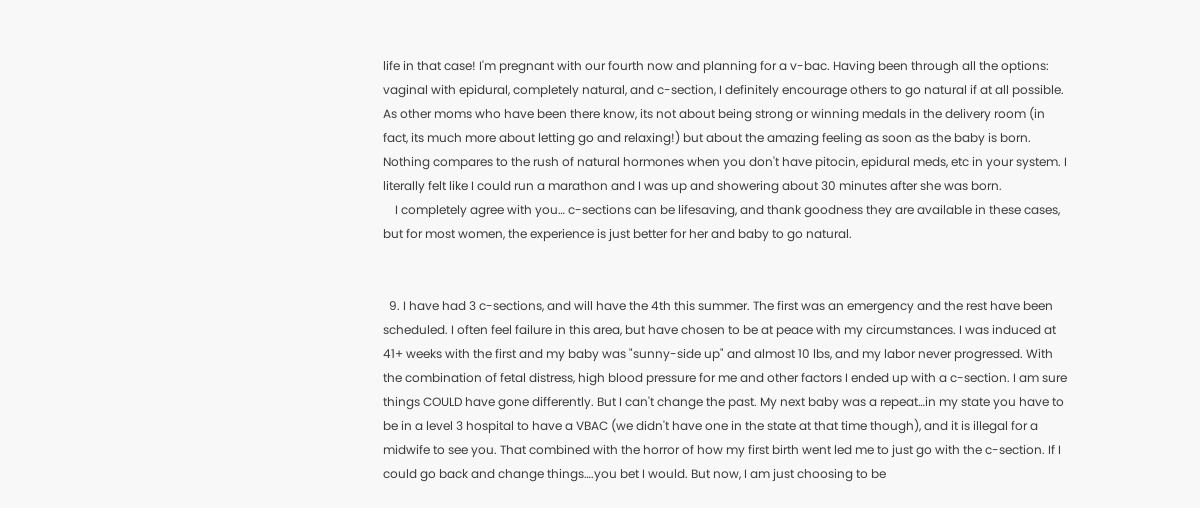life in that case! I'm pregnant with our fourth now and planning for a v-bac. Having been through all the options: vaginal with epidural, completely natural, and c-section, I definitely encourage others to go natural if at all possible. As other moms who have been there know, its not about being strong or winning medals in the delivery room (in fact, its much more about letting go and relaxing!) but about the amazing feeling as soon as the baby is born. Nothing compares to the rush of natural hormones when you don't have pitocin, epidural meds, etc in your system. I literally felt like I could run a marathon and I was up and showering about 30 minutes after she was born.
    I completely agree with you… c-sections can be lifesaving, and thank goodness they are available in these cases, but for most women, the experience is just better for her and baby to go natural.


  9. I have had 3 c-sections, and will have the 4th this summer. The first was an emergency and the rest have been scheduled. I often feel failure in this area, but have chosen to be at peace with my circumstances. I was induced at 41+ weeks with the first and my baby was "sunny-side up" and almost 10 lbs, and my labor never progressed. With the combination of fetal distress, high blood pressure for me and other factors I ended up with a c-section. I am sure things COULD have gone differently. But I can't change the past. My next baby was a repeat…in my state you have to be in a level 3 hospital to have a VBAC (we didn't have one in the state at that time though), and it is illegal for a midwife to see you. That combined with the horror of how my first birth went led me to just go with the c-section. If I could go back and change things….you bet I would. But now, I am just choosing to be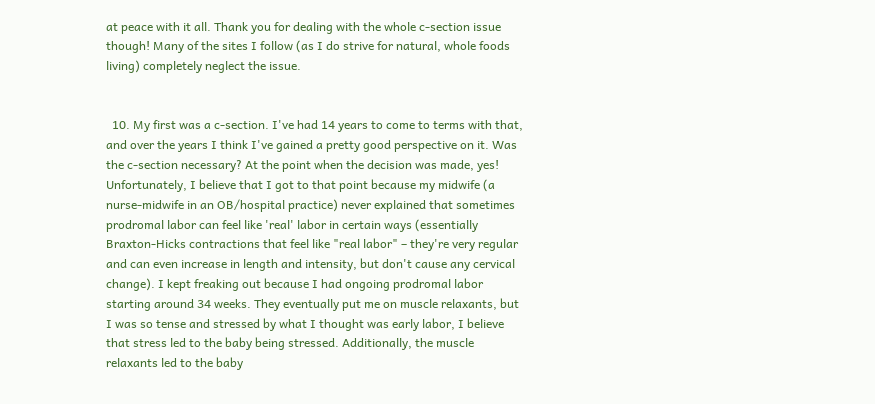at peace with it all. Thank you for dealing with the whole c-section issue though! Many of the sites I follow (as I do strive for natural, whole foods living) completely neglect the issue.


  10. My first was a c-section. I've had 14 years to come to terms with that, and over the years I think I've gained a pretty good perspective on it. Was the c-section necessary? At the point when the decision was made, yes! Unfortunately, I believe that I got to that point because my midwife (a nurse-midwife in an OB/hospital practice) never explained that sometimes prodromal labor can feel like 'real' labor in certain ways (essentially Braxton-Hicks contractions that feel like "real labor" – they're very regular and can even increase in length and intensity, but don't cause any cervical change). I kept freaking out because I had ongoing prodromal labor starting around 34 weeks. They eventually put me on muscle relaxants, but I was so tense and stressed by what I thought was early labor, I believe that stress led to the baby being stressed. Additionally, the muscle relaxants led to the baby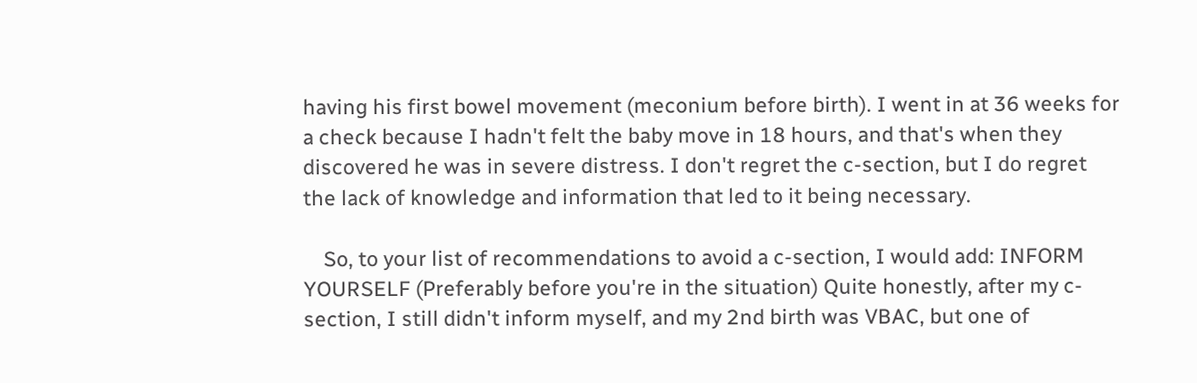having his first bowel movement (meconium before birth). I went in at 36 weeks for a check because I hadn't felt the baby move in 18 hours, and that's when they discovered he was in severe distress. I don't regret the c-section, but I do regret the lack of knowledge and information that led to it being necessary.

    So, to your list of recommendations to avoid a c-section, I would add: INFORM YOURSELF (Preferably before you're in the situation) Quite honestly, after my c-section, I still didn't inform myself, and my 2nd birth was VBAC, but one of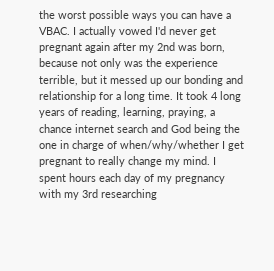the worst possible ways you can have a VBAC. I actually vowed I'd never get pregnant again after my 2nd was born, because not only was the experience terrible, but it messed up our bonding and relationship for a long time. It took 4 long years of reading, learning, praying, a chance internet search and God being the one in charge of when/why/whether I get pregnant to really change my mind. I spent hours each day of my pregnancy with my 3rd researching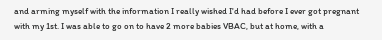and arming myself with the information I really wished I'd had before I ever got pregnant with my 1st. I was able to go on to have 2 more babies VBAC, but at home, with a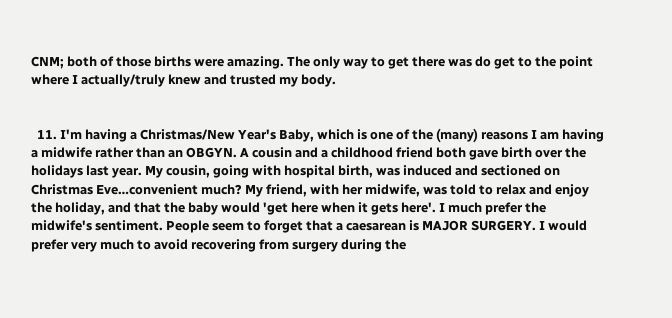CNM; both of those births were amazing. The only way to get there was do get to the point where I actually/truly knew and trusted my body.


  11. I'm having a Christmas/New Year's Baby, which is one of the (many) reasons I am having a midwife rather than an OBGYN. A cousin and a childhood friend both gave birth over the holidays last year. My cousin, going with hospital birth, was induced and sectioned on Christmas Eve…convenient much? My friend, with her midwife, was told to relax and enjoy the holiday, and that the baby would 'get here when it gets here'. I much prefer the midwife's sentiment. People seem to forget that a caesarean is MAJOR SURGERY. I would prefer very much to avoid recovering from surgery during the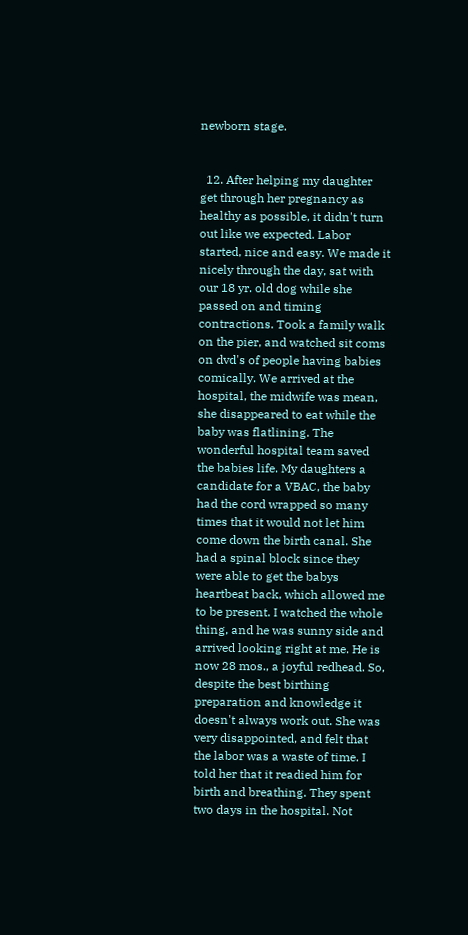newborn stage.


  12. After helping my daughter get through her pregnancy as healthy as possible, it didn't turn out like we expected. Labor started, nice and easy. We made it nicely through the day, sat with our 18 yr. old dog while she passed on and timing contractions. Took a family walk on the pier, and watched sit coms on dvd's of people having babies comically. We arrived at the hospital, the midwife was mean, she disappeared to eat while the baby was flatlining. The wonderful hospital team saved the babies life. My daughters a candidate for a VBAC, the baby had the cord wrapped so many times that it would not let him come down the birth canal. She had a spinal block since they were able to get the babys heartbeat back, which allowed me to be present. I watched the whole thing, and he was sunny side and arrived looking right at me. He is now 28 mos., a joyful redhead. So, despite the best birthing preparation and knowledge it doesn't always work out. She was very disappointed, and felt that the labor was a waste of time. I told her that it readied him for birth and breathing. They spent two days in the hospital. Not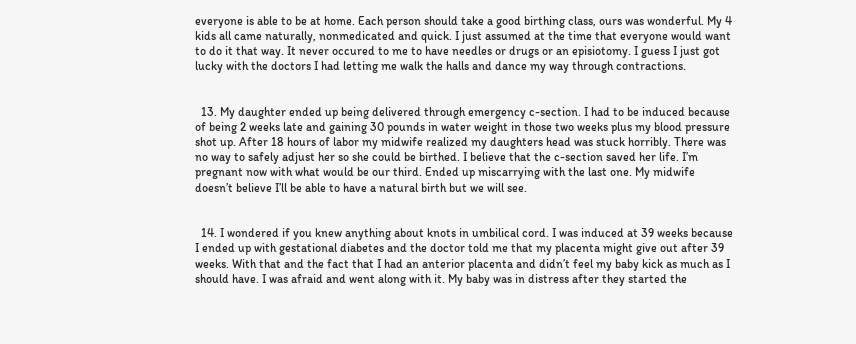everyone is able to be at home. Each person should take a good birthing class, ours was wonderful. My 4 kids all came naturally, nonmedicated and quick. I just assumed at the time that everyone would want to do it that way. It never occured to me to have needles or drugs or an episiotomy. I guess I just got lucky with the doctors I had letting me walk the halls and dance my way through contractions.


  13. My daughter ended up being delivered through emergency c-section. I had to be induced because of being 2 weeks late and gaining 30 pounds in water weight in those two weeks plus my blood pressure shot up. After 18 hours of labor my midwife realized my daughters head was stuck horribly. There was no way to safely adjust her so she could be birthed. I believe that the c-section saved her life. I’m pregnant now with what would be our third. Ended up miscarrying with the last one. My midwife doesn’t believe I’ll be able to have a natural birth but we will see.


  14. I wondered if you knew anything about knots in umbilical cord. I was induced at 39 weeks because I ended up with gestational diabetes and the doctor told me that my placenta might give out after 39 weeks. With that and the fact that I had an anterior placenta and didn’t feel my baby kick as much as I should have. I was afraid and went along with it. My baby was in distress after they started the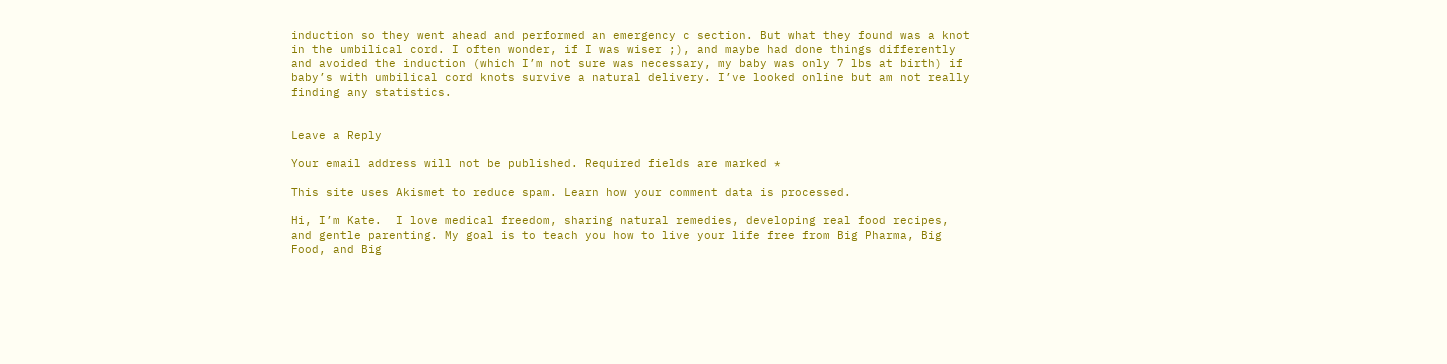induction so they went ahead and performed an emergency c section. But what they found was a knot in the umbilical cord. I often wonder, if I was wiser ;), and maybe had done things differently and avoided the induction (which I’m not sure was necessary, my baby was only 7 lbs at birth) if baby’s with umbilical cord knots survive a natural delivery. I’ve looked online but am not really finding any statistics.


Leave a Reply

Your email address will not be published. Required fields are marked *

This site uses Akismet to reduce spam. Learn how your comment data is processed.

Hi, I’m Kate.  I love medical freedom, sharing natural remedies, developing real food recipes, and gentle parenting. My goal is to teach you how to live your life free from Big Pharma, Big Food, and Big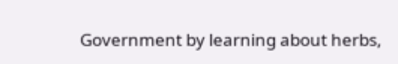Government by learning about herbs,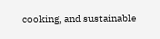cooking, and sustainable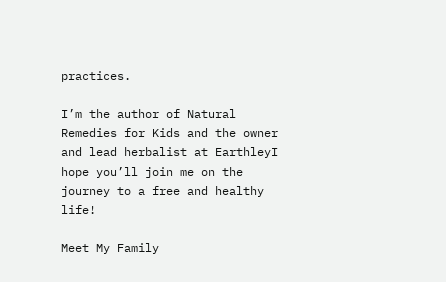practices.

I’m the author of Natural Remedies for Kids and the owner and lead herbalist at EarthleyI hope you’ll join me on the journey to a free and healthy life!

Meet My Family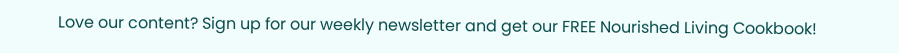Love our content? Sign up for our weekly newsletter and get our FREE Nourished Living Cookbook!